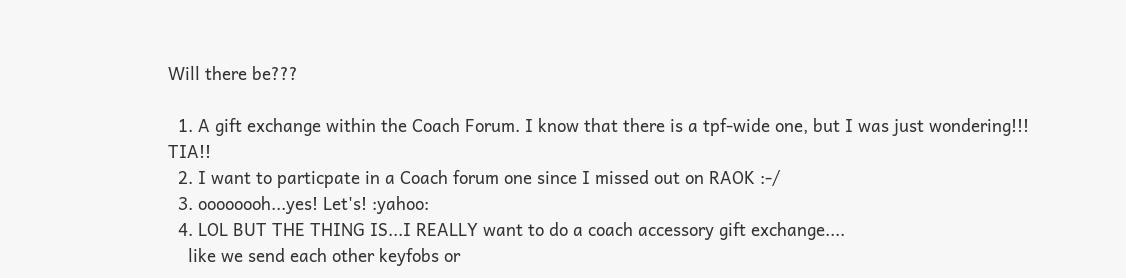Will there be???

  1. A gift exchange within the Coach Forum. I know that there is a tpf-wide one, but I was just wondering!!! TIA!!
  2. I want to particpate in a Coach forum one since I missed out on RAOK :-/
  3. oooooooh...yes! Let's! :yahoo:
  4. LOL BUT THE THING IS...I REALLY want to do a coach accessory gift exchange....
    like we send each other keyfobs or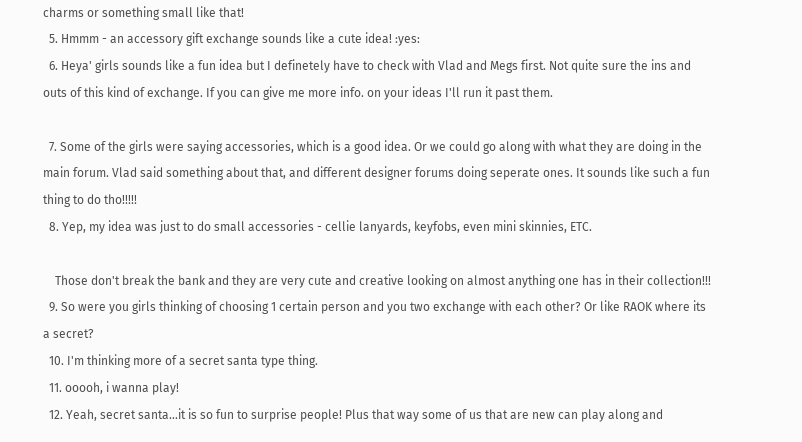charms or something small like that!
  5. Hmmm - an accessory gift exchange sounds like a cute idea! :yes:
  6. Heya' girls sounds like a fun idea but I definetely have to check with Vlad and Megs first. Not quite sure the ins and outs of this kind of exchange. If you can give me more info. on your ideas I'll run it past them.

  7. Some of the girls were saying accessories, which is a good idea. Or we could go along with what they are doing in the main forum. Vlad said something about that, and different designer forums doing seperate ones. It sounds like such a fun thing to do tho!!!!!
  8. Yep, my idea was just to do small accessories - cellie lanyards, keyfobs, even mini skinnies, ETC.

    Those don't break the bank and they are very cute and creative looking on almost anything one has in their collection!!!
  9. So were you girls thinking of choosing 1 certain person and you two exchange with each other? Or like RAOK where its a secret?
  10. I'm thinking more of a secret santa type thing.
  11. ooooh, i wanna play!
  12. Yeah, secret santa...it is so fun to surprise people! Plus that way some of us that are new can play along and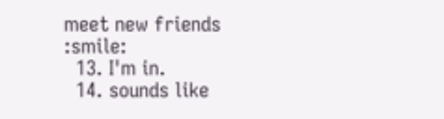meet new friends :smile:
  13. I'm in.
  14. sounds like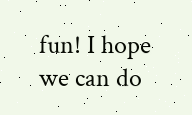fun! I hope we can do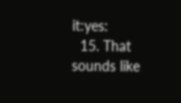it:yes:
  15. That sounds like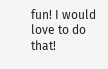fun! I would love to do that!